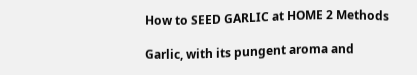How to SEED GARLIC at HOME 2 Methods

Garlic, with its pungent aroma and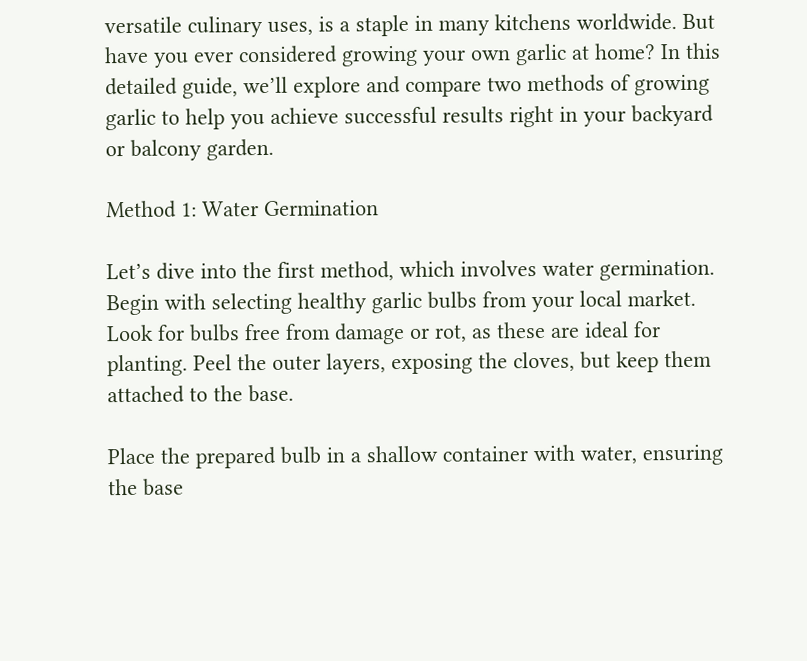versatile culinary uses, is a staple in many kitchens worldwide. But have you ever considered growing your own garlic at home? In this detailed guide, we’ll explore and compare two methods of growing garlic to help you achieve successful results right in your backyard or balcony garden.

Method 1: Water Germination

Let’s dive into the first method, which involves water germination. Begin with selecting healthy garlic bulbs from your local market. Look for bulbs free from damage or rot, as these are ideal for planting. Peel the outer layers, exposing the cloves, but keep them attached to the base.

Place the prepared bulb in a shallow container with water, ensuring the base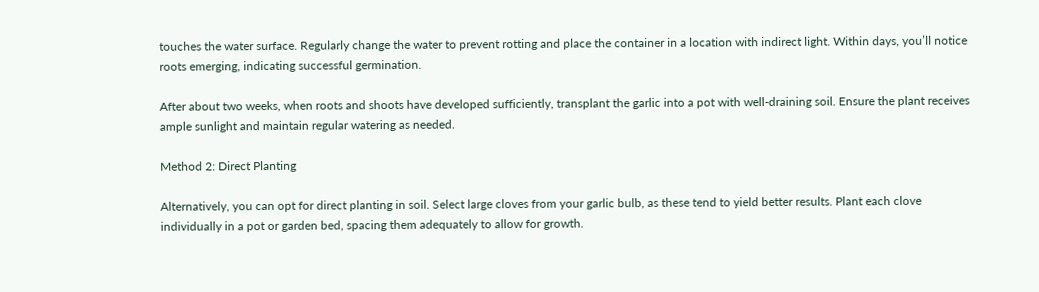touches the water surface. Regularly change the water to prevent rotting and place the container in a location with indirect light. Within days, you’ll notice roots emerging, indicating successful germination.

After about two weeks, when roots and shoots have developed sufficiently, transplant the garlic into a pot with well-draining soil. Ensure the plant receives ample sunlight and maintain regular watering as needed.

Method 2: Direct Planting

Alternatively, you can opt for direct planting in soil. Select large cloves from your garlic bulb, as these tend to yield better results. Plant each clove individually in a pot or garden bed, spacing them adequately to allow for growth.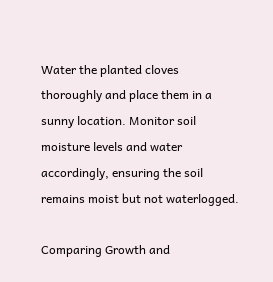Water the planted cloves thoroughly and place them in a sunny location. Monitor soil moisture levels and water accordingly, ensuring the soil remains moist but not waterlogged.

Comparing Growth and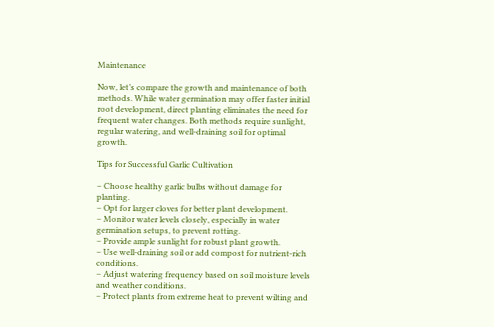Maintenance

Now, let’s compare the growth and maintenance of both methods. While water germination may offer faster initial root development, direct planting eliminates the need for frequent water changes. Both methods require sunlight, regular watering, and well-draining soil for optimal growth.

Tips for Successful Garlic Cultivation

– Choose healthy garlic bulbs without damage for planting.
– Opt for larger cloves for better plant development.
– Monitor water levels closely, especially in water germination setups, to prevent rotting.
– Provide ample sunlight for robust plant growth.
– Use well-draining soil or add compost for nutrient-rich conditions.
– Adjust watering frequency based on soil moisture levels and weather conditions.
– Protect plants from extreme heat to prevent wilting and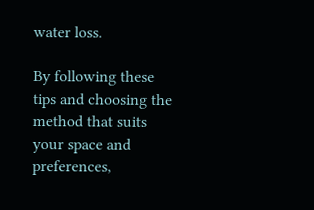water loss.

By following these tips and choosing the method that suits your space and preferences,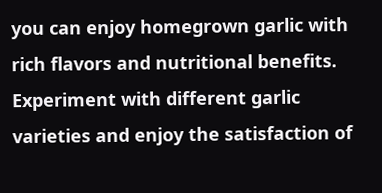you can enjoy homegrown garlic with rich flavors and nutritional benefits. Experiment with different garlic varieties and enjoy the satisfaction of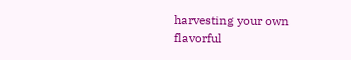harvesting your own flavorful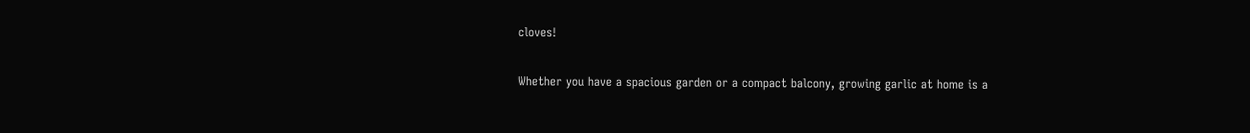cloves!

Whether you have a spacious garden or a compact balcony, growing garlic at home is a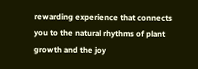rewarding experience that connects you to the natural rhythms of plant growth and the joy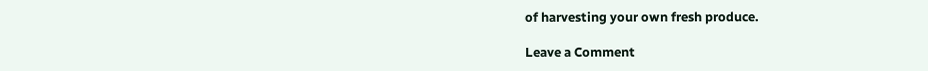of harvesting your own fresh produce.

Leave a Comment